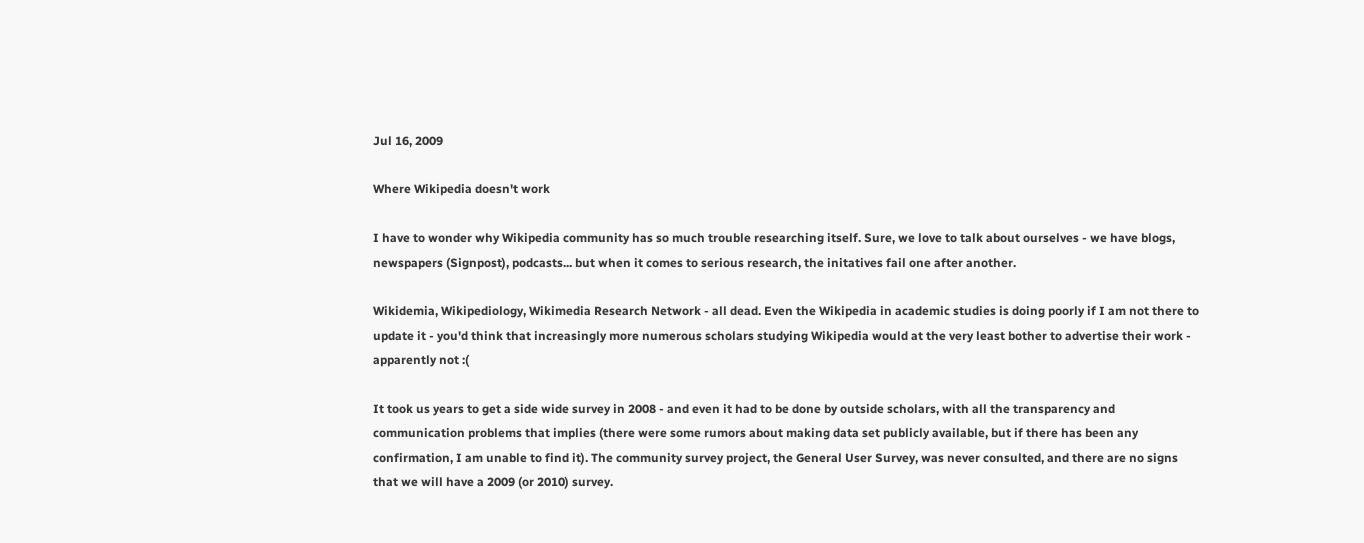Jul 16, 2009

Where Wikipedia doesn't work

I have to wonder why Wikipedia community has so much trouble researching itself. Sure, we love to talk about ourselves - we have blogs, newspapers (Signpost), podcasts... but when it comes to serious research, the initatives fail one after another.

Wikidemia, Wikipediology, Wikimedia Research Network - all dead. Even the Wikipedia in academic studies is doing poorly if I am not there to update it - you'd think that increasingly more numerous scholars studying Wikipedia would at the very least bother to advertise their work - apparently not :(

It took us years to get a side wide survey in 2008 - and even it had to be done by outside scholars, with all the transparency and communication problems that implies (there were some rumors about making data set publicly available, but if there has been any confirmation, I am unable to find it). The community survey project, the General User Survey, was never consulted, and there are no signs that we will have a 2009 (or 2010) survey.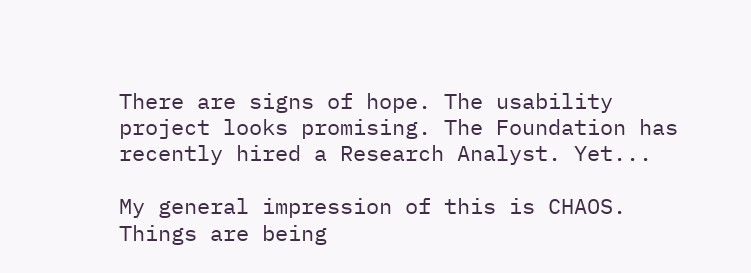There are signs of hope. The usability project looks promising. The Foundation has recently hired a Research Analyst. Yet...

My general impression of this is CHAOS. Things are being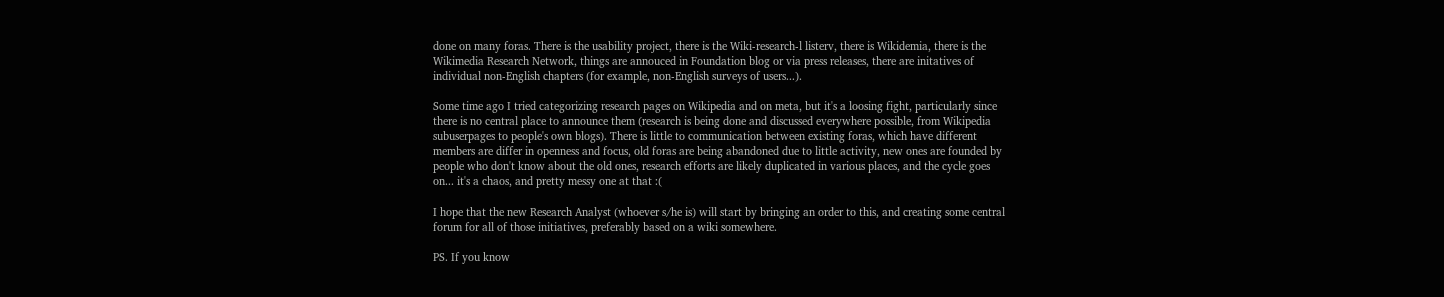done on many foras. There is the usability project, there is the Wiki-research-l listerv, there is Wikidemia, there is the Wikimedia Research Network, things are annouced in Foundation blog or via press releases, there are initatives of individual non-English chapters (for example, non-English surveys of users...).

Some time ago I tried categorizing research pages on Wikipedia and on meta, but it's a loosing fight, particularly since there is no central place to announce them (research is being done and discussed everywhere possible, from Wikipedia subuserpages to people's own blogs). There is little to communication between existing foras, which have different members are differ in openness and focus, old foras are being abandoned due to little activity, new ones are founded by people who don't know about the old ones, research efforts are likely duplicated in various places, and the cycle goes on... it's a chaos, and pretty messy one at that :(

I hope that the new Research Analyst (whoever s/he is) will start by bringing an order to this, and creating some central forum for all of those initiatives, preferably based on a wiki somewhere.

PS. If you know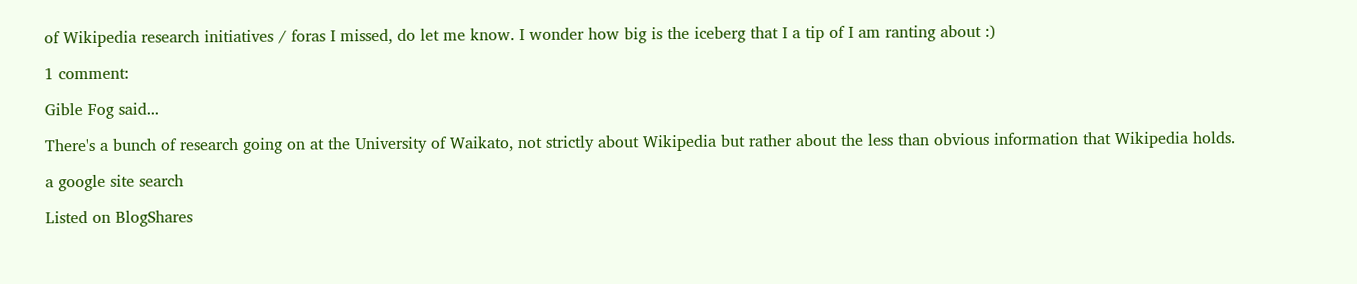of Wikipedia research initiatives / foras I missed, do let me know. I wonder how big is the iceberg that I a tip of I am ranting about :)

1 comment:

Gible Fog said...

There's a bunch of research going on at the University of Waikato, not strictly about Wikipedia but rather about the less than obvious information that Wikipedia holds.

a google site search

Listed on BlogShares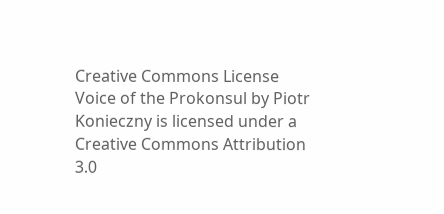Creative Commons License
Voice of the Prokonsul by Piotr Konieczny is licensed under a Creative Commons Attribution 3.0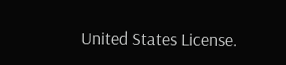United States License.